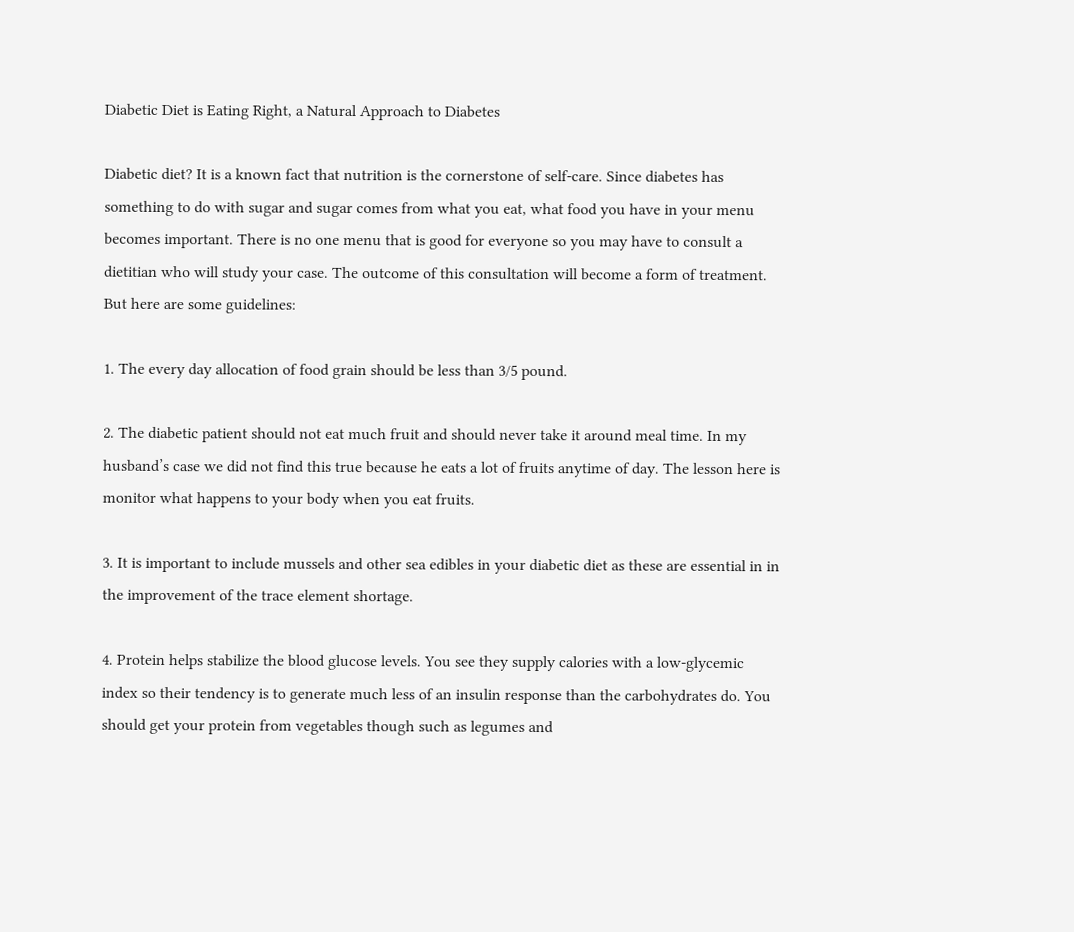Diabetic Diet is Eating Right, a Natural Approach to Diabetes

Diabetic diet? It is a known fact that nutrition is the cornerstone of self-care. Since diabetes has something to do with sugar and sugar comes from what you eat, what food you have in your menu becomes important. There is no one menu that is good for everyone so you may have to consult a dietitian who will study your case. The outcome of this consultation will become a form of treatment. But here are some guidelines:

1. The every day allocation of food grain should be less than 3/5 pound.

2. The diabetic patient should not eat much fruit and should never take it around meal time. In my husband’s case we did not find this true because he eats a lot of fruits anytime of day. The lesson here is monitor what happens to your body when you eat fruits.

3. It is important to include mussels and other sea edibles in your diabetic diet as these are essential in in the improvement of the trace element shortage.

4. Protein helps stabilize the blood glucose levels. You see they supply calories with a low-glycemic index so their tendency is to generate much less of an insulin response than the carbohydrates do. You should get your protein from vegetables though such as legumes and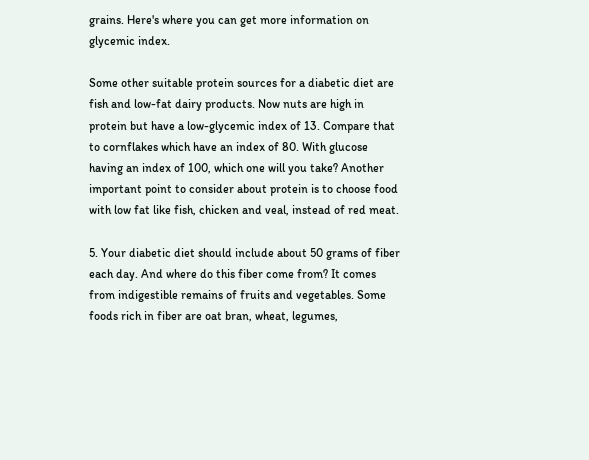grains. Here's where you can get more information on glycemic index.

Some other suitable protein sources for a diabetic diet are fish and low-fat dairy products. Now nuts are high in protein but have a low-glycemic index of 13. Compare that to cornflakes which have an index of 80. With glucose having an index of 100, which one will you take? Another important point to consider about protein is to choose food with low fat like fish, chicken and veal, instead of red meat.

5. Your diabetic diet should include about 50 grams of fiber each day. And where do this fiber come from? It comes from indigestible remains of fruits and vegetables. Some foods rich in fiber are oat bran, wheat, legumes,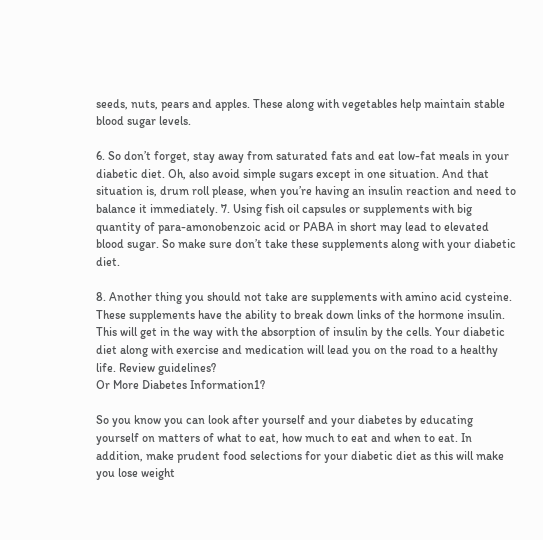seeds, nuts, pears and apples. These along with vegetables help maintain stable blood sugar levels.

6. So don’t forget, stay away from saturated fats and eat low-fat meals in your diabetic diet. Oh, also avoid simple sugars except in one situation. And that situation is, drum roll please, when you’re having an insulin reaction and need to balance it immediately. 7. Using fish oil capsules or supplements with big quantity of para-amonobenzoic acid or PABA in short may lead to elevated blood sugar. So make sure don’t take these supplements along with your diabetic diet.

8. Another thing you should not take are supplements with amino acid cysteine. These supplements have the ability to break down links of the hormone insulin. This will get in the way with the absorption of insulin by the cells. Your diabetic diet along with exercise and medication will lead you on the road to a healthy life. Review guidelines?
Or More Diabetes Information1?

So you know you can look after yourself and your diabetes by educating yourself on matters of what to eat, how much to eat and when to eat. In addition, make prudent food selections for your diabetic diet as this will make you lose weight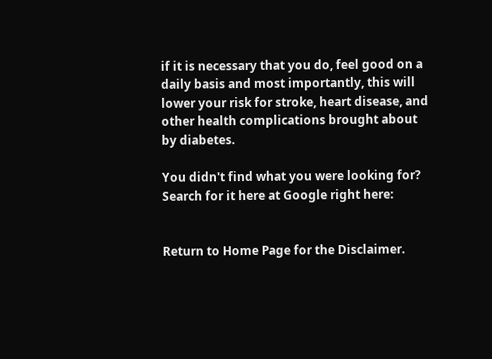if it is necessary that you do, feel good on a daily basis and most importantly, this will lower your risk for stroke, heart disease, and other health complications brought about by diabetes.

You didn't find what you were looking for? Search for it here at Google right here:


Return to Home Page for the Disclaimer.